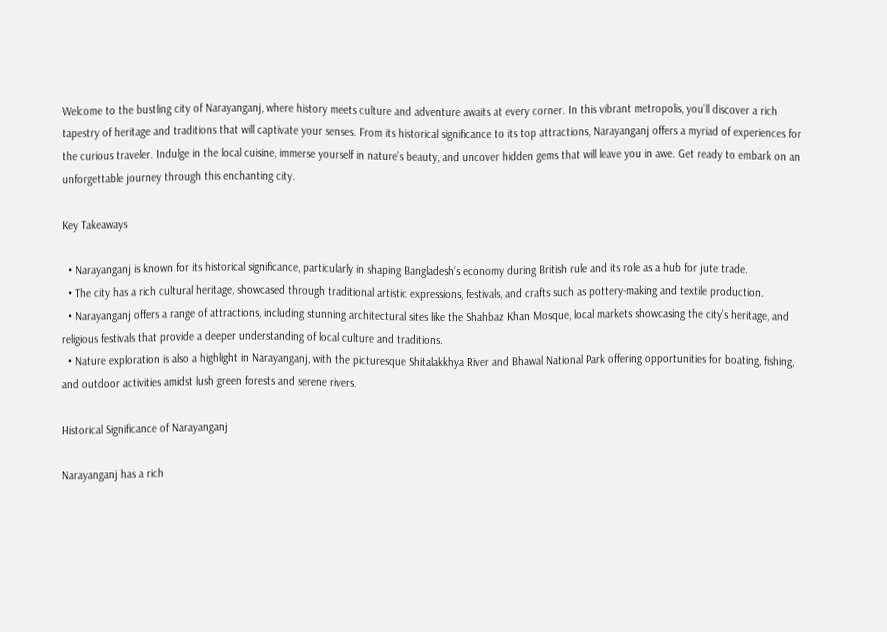Welcome to the bustling city of Narayanganj, where history meets culture and adventure awaits at every corner. In this vibrant metropolis, you’ll discover a rich tapestry of heritage and traditions that will captivate your senses. From its historical significance to its top attractions, Narayanganj offers a myriad of experiences for the curious traveler. Indulge in the local cuisine, immerse yourself in nature’s beauty, and uncover hidden gems that will leave you in awe. Get ready to embark on an unforgettable journey through this enchanting city.

Key Takeaways

  • Narayanganj is known for its historical significance, particularly in shaping Bangladesh’s economy during British rule and its role as a hub for jute trade.
  • The city has a rich cultural heritage, showcased through traditional artistic expressions, festivals, and crafts such as pottery-making and textile production.
  • Narayanganj offers a range of attractions, including stunning architectural sites like the Shahbaz Khan Mosque, local markets showcasing the city’s heritage, and religious festivals that provide a deeper understanding of local culture and traditions.
  • Nature exploration is also a highlight in Narayanganj, with the picturesque Shitalakkhya River and Bhawal National Park offering opportunities for boating, fishing, and outdoor activities amidst lush green forests and serene rivers.

Historical Significance of Narayanganj

Narayanganj has a rich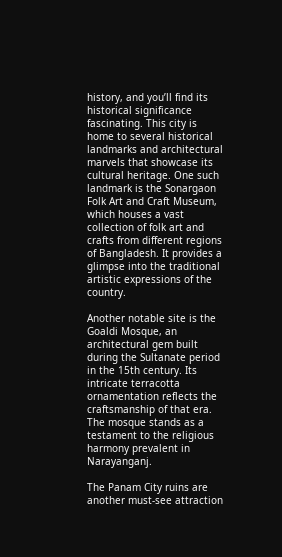history, and you’ll find its historical significance fascinating. This city is home to several historical landmarks and architectural marvels that showcase its cultural heritage. One such landmark is the Sonargaon Folk Art and Craft Museum, which houses a vast collection of folk art and crafts from different regions of Bangladesh. It provides a glimpse into the traditional artistic expressions of the country.

Another notable site is the Goaldi Mosque, an architectural gem built during the Sultanate period in the 15th century. Its intricate terracotta ornamentation reflects the craftsmanship of that era. The mosque stands as a testament to the religious harmony prevalent in Narayanganj.

The Panam City ruins are another must-see attraction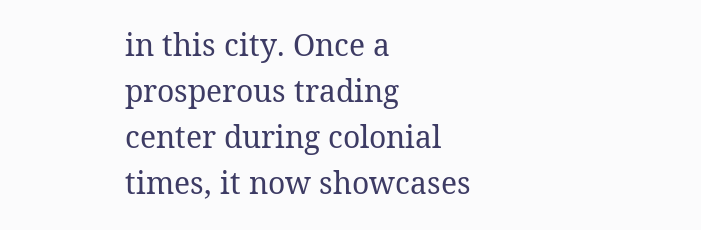in this city. Once a prosperous trading center during colonial times, it now showcases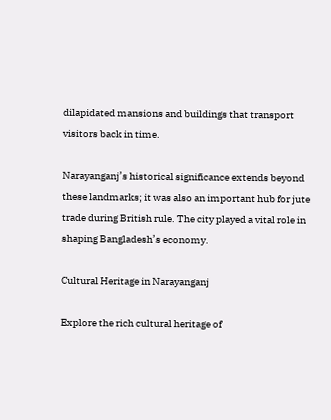dilapidated mansions and buildings that transport visitors back in time.

Narayanganj’s historical significance extends beyond these landmarks; it was also an important hub for jute trade during British rule. The city played a vital role in shaping Bangladesh’s economy.

Cultural Heritage in Narayanganj

Explore the rich cultural heritage of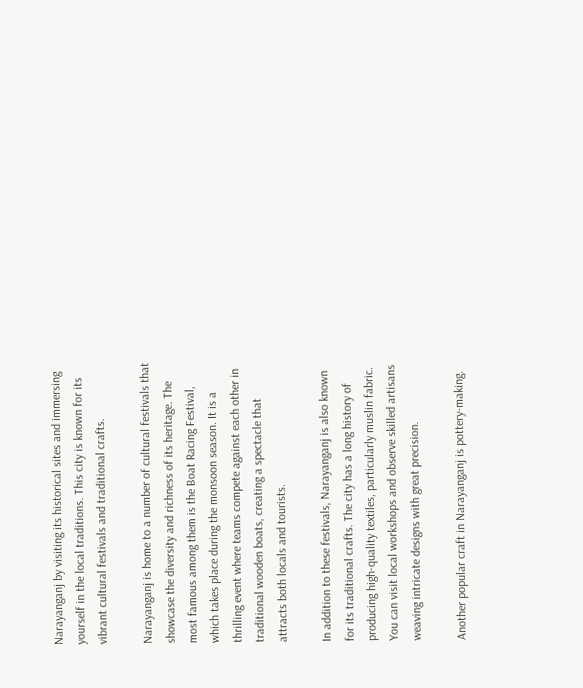Narayanganj by visiting its historical sites and immersing yourself in the local traditions. This city is known for its vibrant cultural festivals and traditional crafts.

Narayanganj is home to a number of cultural festivals that showcase the diversity and richness of its heritage. The most famous among them is the Boat Racing Festival, which takes place during the monsoon season. It is a thrilling event where teams compete against each other in traditional wooden boats, creating a spectacle that attracts both locals and tourists.

In addition to these festivals, Narayanganj is also known for its traditional crafts. The city has a long history of producing high-quality textiles, particularly muslin fabric. You can visit local workshops and observe skilled artisans weaving intricate designs with great precision.

Another popular craft in Narayanganj is pottery-making.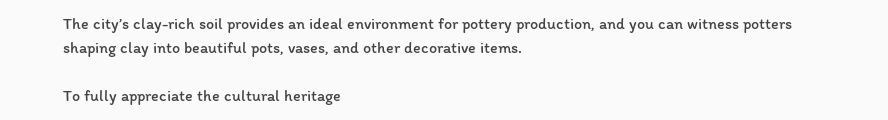The city’s clay-rich soil provides an ideal environment for pottery production, and you can witness potters shaping clay into beautiful pots, vases, and other decorative items.

To fully appreciate the cultural heritage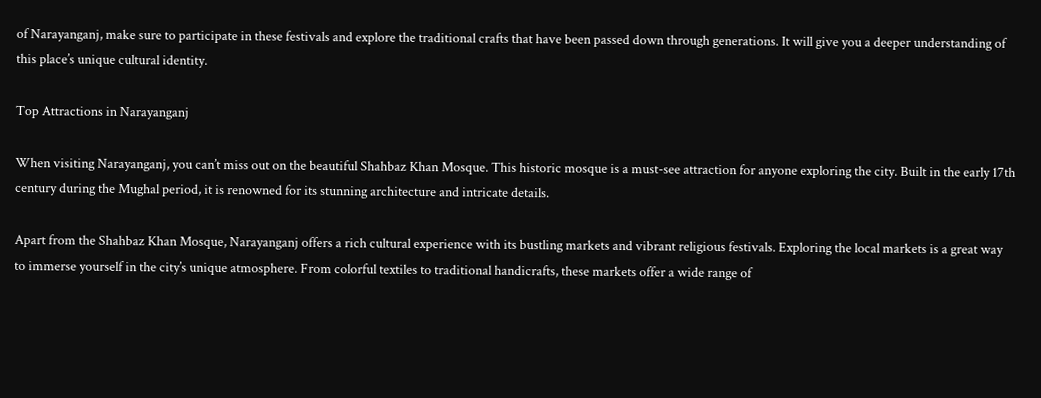of Narayanganj, make sure to participate in these festivals and explore the traditional crafts that have been passed down through generations. It will give you a deeper understanding of this place’s unique cultural identity.

Top Attractions in Narayanganj

When visiting Narayanganj, you can’t miss out on the beautiful Shahbaz Khan Mosque. This historic mosque is a must-see attraction for anyone exploring the city. Built in the early 17th century during the Mughal period, it is renowned for its stunning architecture and intricate details.

Apart from the Shahbaz Khan Mosque, Narayanganj offers a rich cultural experience with its bustling markets and vibrant religious festivals. Exploring the local markets is a great way to immerse yourself in the city’s unique atmosphere. From colorful textiles to traditional handicrafts, these markets offer a wide range of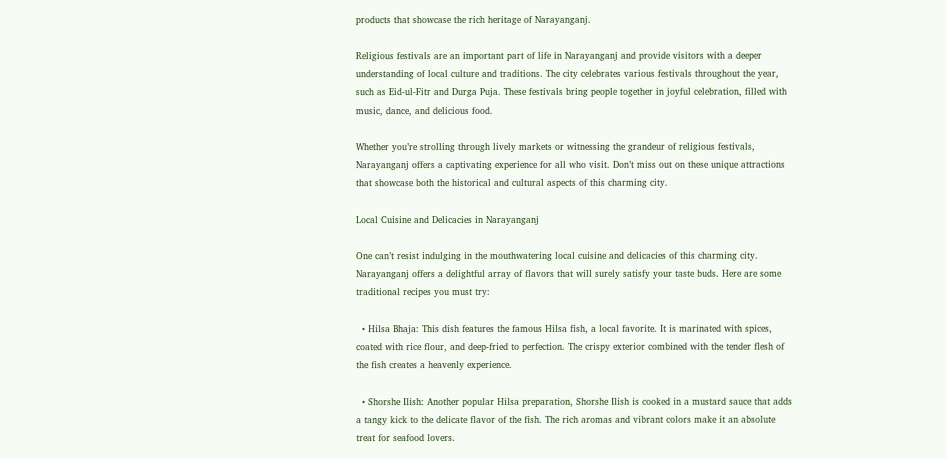products that showcase the rich heritage of Narayanganj.

Religious festivals are an important part of life in Narayanganj and provide visitors with a deeper understanding of local culture and traditions. The city celebrates various festivals throughout the year, such as Eid-ul-Fitr and Durga Puja. These festivals bring people together in joyful celebration, filled with music, dance, and delicious food.

Whether you’re strolling through lively markets or witnessing the grandeur of religious festivals, Narayanganj offers a captivating experience for all who visit. Don’t miss out on these unique attractions that showcase both the historical and cultural aspects of this charming city.

Local Cuisine and Delicacies in Narayanganj

One can’t resist indulging in the mouthwatering local cuisine and delicacies of this charming city. Narayanganj offers a delightful array of flavors that will surely satisfy your taste buds. Here are some traditional recipes you must try:

  • Hilsa Bhaja: This dish features the famous Hilsa fish, a local favorite. It is marinated with spices, coated with rice flour, and deep-fried to perfection. The crispy exterior combined with the tender flesh of the fish creates a heavenly experience.

  • Shorshe Ilish: Another popular Hilsa preparation, Shorshe Ilish is cooked in a mustard sauce that adds a tangy kick to the delicate flavor of the fish. The rich aromas and vibrant colors make it an absolute treat for seafood lovers.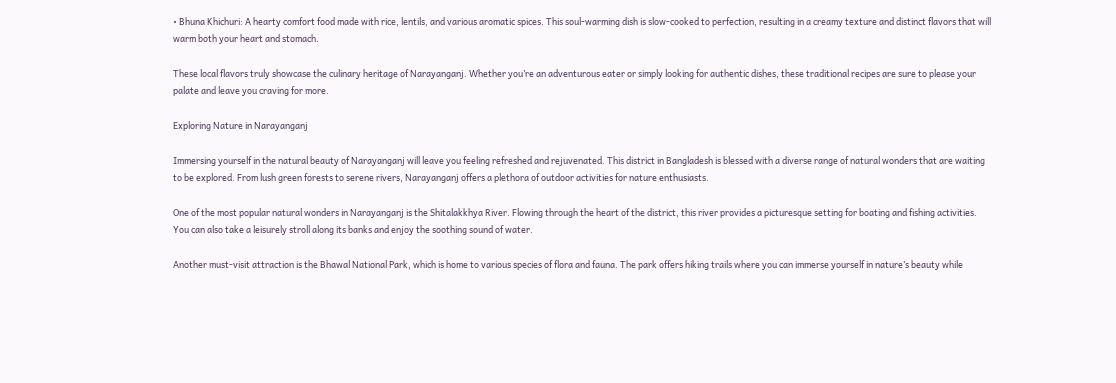• Bhuna Khichuri: A hearty comfort food made with rice, lentils, and various aromatic spices. This soul-warming dish is slow-cooked to perfection, resulting in a creamy texture and distinct flavors that will warm both your heart and stomach.

These local flavors truly showcase the culinary heritage of Narayanganj. Whether you’re an adventurous eater or simply looking for authentic dishes, these traditional recipes are sure to please your palate and leave you craving for more.

Exploring Nature in Narayanganj

Immersing yourself in the natural beauty of Narayanganj will leave you feeling refreshed and rejuvenated. This district in Bangladesh is blessed with a diverse range of natural wonders that are waiting to be explored. From lush green forests to serene rivers, Narayanganj offers a plethora of outdoor activities for nature enthusiasts.

One of the most popular natural wonders in Narayanganj is the Shitalakkhya River. Flowing through the heart of the district, this river provides a picturesque setting for boating and fishing activities. You can also take a leisurely stroll along its banks and enjoy the soothing sound of water.

Another must-visit attraction is the Bhawal National Park, which is home to various species of flora and fauna. The park offers hiking trails where you can immerse yourself in nature’s beauty while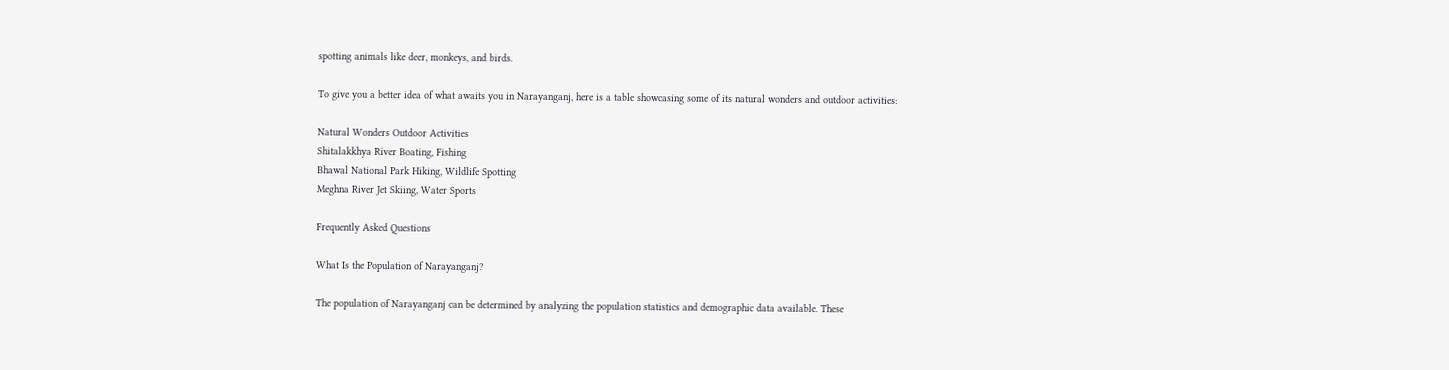spotting animals like deer, monkeys, and birds.

To give you a better idea of what awaits you in Narayanganj, here is a table showcasing some of its natural wonders and outdoor activities:

Natural Wonders Outdoor Activities
Shitalakkhya River Boating, Fishing
Bhawal National Park Hiking, Wildlife Spotting
Meghna River Jet Skiing, Water Sports

Frequently Asked Questions

What Is the Population of Narayanganj?

The population of Narayanganj can be determined by analyzing the population statistics and demographic data available. These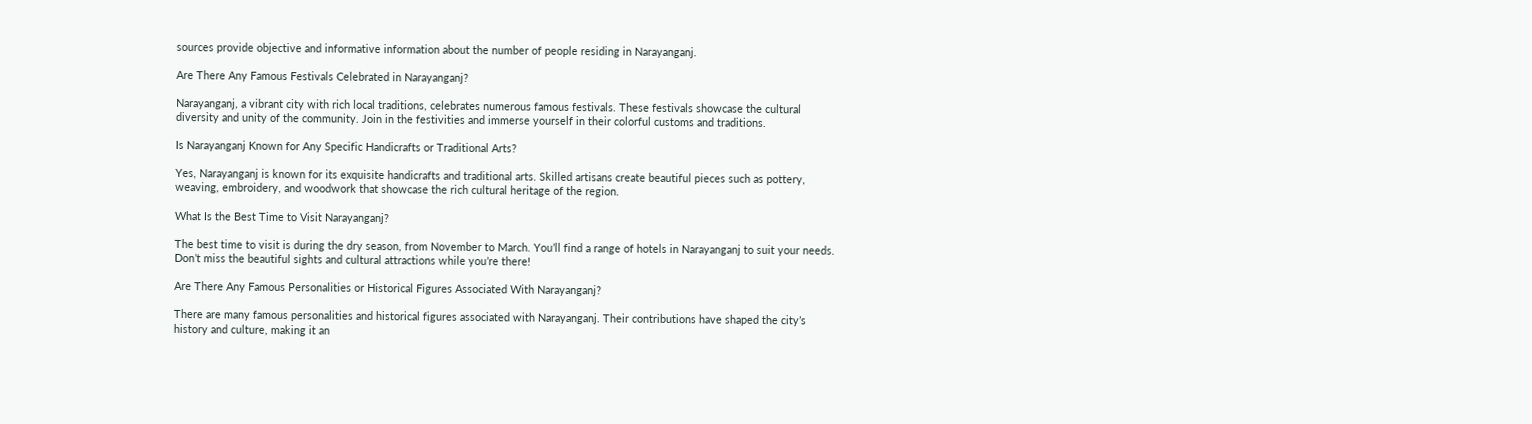sources provide objective and informative information about the number of people residing in Narayanganj.

Are There Any Famous Festivals Celebrated in Narayanganj?

Narayanganj, a vibrant city with rich local traditions, celebrates numerous famous festivals. These festivals showcase the cultural diversity and unity of the community. Join in the festivities and immerse yourself in their colorful customs and traditions.

Is Narayanganj Known for Any Specific Handicrafts or Traditional Arts?

Yes, Narayanganj is known for its exquisite handicrafts and traditional arts. Skilled artisans create beautiful pieces such as pottery, weaving, embroidery, and woodwork that showcase the rich cultural heritage of the region.

What Is the Best Time to Visit Narayanganj?

The best time to visit is during the dry season, from November to March. You’ll find a range of hotels in Narayanganj to suit your needs. Don’t miss the beautiful sights and cultural attractions while you’re there!

Are There Any Famous Personalities or Historical Figures Associated With Narayanganj?

There are many famous personalities and historical figures associated with Narayanganj. Their contributions have shaped the city’s history and culture, making it an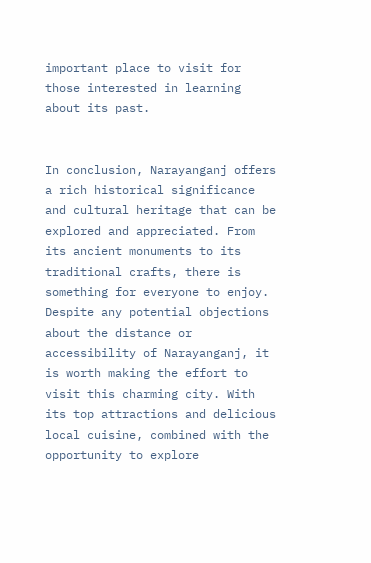important place to visit for those interested in learning about its past.


In conclusion, Narayanganj offers a rich historical significance and cultural heritage that can be explored and appreciated. From its ancient monuments to its traditional crafts, there is something for everyone to enjoy. Despite any potential objections about the distance or accessibility of Narayanganj, it is worth making the effort to visit this charming city. With its top attractions and delicious local cuisine, combined with the opportunity to explore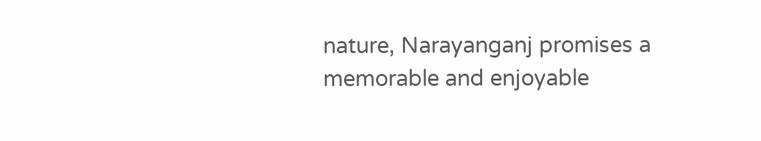nature, Narayanganj promises a memorable and enjoyable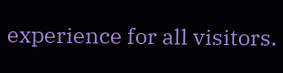experience for all visitors.